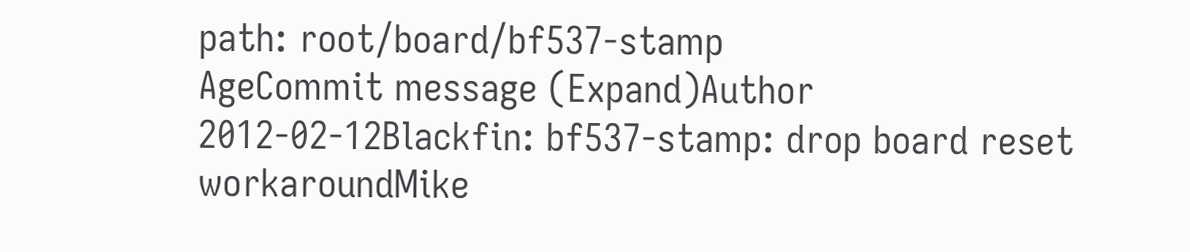path: root/board/bf537-stamp
AgeCommit message (Expand)Author
2012-02-12Blackfin: bf537-stamp: drop board reset workaroundMike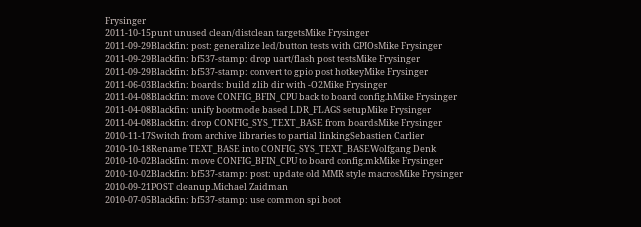Frysinger
2011-10-15punt unused clean/distclean targetsMike Frysinger
2011-09-29Blackfin: post: generalize led/button tests with GPIOsMike Frysinger
2011-09-29Blackfin: bf537-stamp: drop uart/flash post testsMike Frysinger
2011-09-29Blackfin: bf537-stamp: convert to gpio post hotkeyMike Frysinger
2011-06-03Blackfin: boards: build zlib dir with -O2Mike Frysinger
2011-04-08Blackfin: move CONFIG_BFIN_CPU back to board config.hMike Frysinger
2011-04-08Blackfin: unify bootmode based LDR_FLAGS setupMike Frysinger
2011-04-08Blackfin: drop CONFIG_SYS_TEXT_BASE from boardsMike Frysinger
2010-11-17Switch from archive libraries to partial linkingSebastien Carlier
2010-10-18Rename TEXT_BASE into CONFIG_SYS_TEXT_BASEWolfgang Denk
2010-10-02Blackfin: move CONFIG_BFIN_CPU to board config.mkMike Frysinger
2010-10-02Blackfin: bf537-stamp: post: update old MMR style macrosMike Frysinger
2010-09-21POST cleanup.Michael Zaidman
2010-07-05Blackfin: bf537-stamp: use common spi boot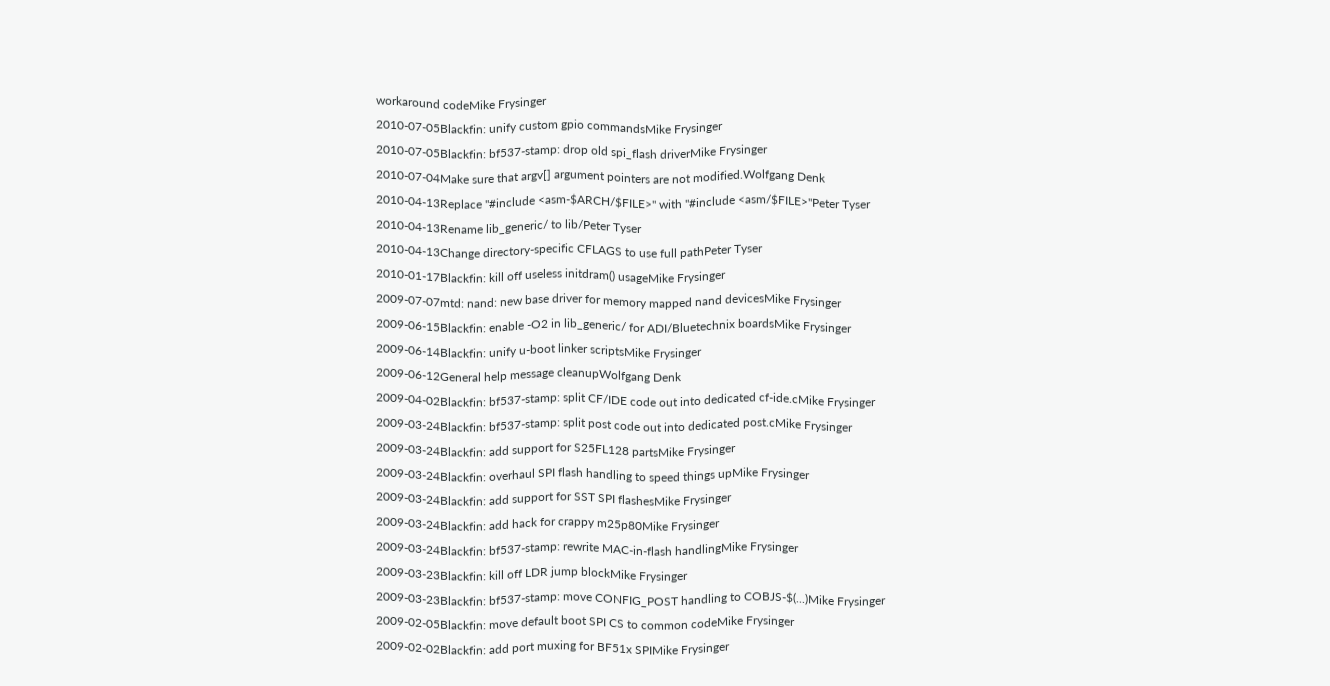workaround codeMike Frysinger
2010-07-05Blackfin: unify custom gpio commandsMike Frysinger
2010-07-05Blackfin: bf537-stamp: drop old spi_flash driverMike Frysinger
2010-07-04Make sure that argv[] argument pointers are not modified.Wolfgang Denk
2010-04-13Replace "#include <asm-$ARCH/$FILE>" with "#include <asm/$FILE>"Peter Tyser
2010-04-13Rename lib_generic/ to lib/Peter Tyser
2010-04-13Change directory-specific CFLAGS to use full pathPeter Tyser
2010-01-17Blackfin: kill off useless initdram() usageMike Frysinger
2009-07-07mtd: nand: new base driver for memory mapped nand devicesMike Frysinger
2009-06-15Blackfin: enable -O2 in lib_generic/ for ADI/Bluetechnix boardsMike Frysinger
2009-06-14Blackfin: unify u-boot linker scriptsMike Frysinger
2009-06-12General help message cleanupWolfgang Denk
2009-04-02Blackfin: bf537-stamp: split CF/IDE code out into dedicated cf-ide.cMike Frysinger
2009-03-24Blackfin: bf537-stamp: split post code out into dedicated post.cMike Frysinger
2009-03-24Blackfin: add support for S25FL128 partsMike Frysinger
2009-03-24Blackfin: overhaul SPI flash handling to speed things upMike Frysinger
2009-03-24Blackfin: add support for SST SPI flashesMike Frysinger
2009-03-24Blackfin: add hack for crappy m25p80Mike Frysinger
2009-03-24Blackfin: bf537-stamp: rewrite MAC-in-flash handlingMike Frysinger
2009-03-23Blackfin: kill off LDR jump blockMike Frysinger
2009-03-23Blackfin: bf537-stamp: move CONFIG_POST handling to COBJS-$(...)Mike Frysinger
2009-02-05Blackfin: move default boot SPI CS to common codeMike Frysinger
2009-02-02Blackfin: add port muxing for BF51x SPIMike Frysinger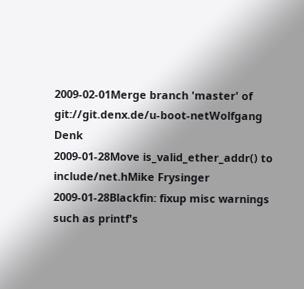2009-02-01Merge branch 'master' of git://git.denx.de/u-boot-netWolfgang Denk
2009-01-28Move is_valid_ether_addr() to include/net.hMike Frysinger
2009-01-28Blackfin: fixup misc warnings such as printf's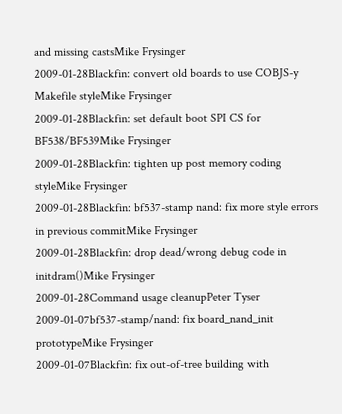and missing castsMike Frysinger
2009-01-28Blackfin: convert old boards to use COBJS-y Makefile styleMike Frysinger
2009-01-28Blackfin: set default boot SPI CS for BF538/BF539Mike Frysinger
2009-01-28Blackfin: tighten up post memory coding styleMike Frysinger
2009-01-28Blackfin: bf537-stamp nand: fix more style errors in previous commitMike Frysinger
2009-01-28Blackfin: drop dead/wrong debug code in initdram()Mike Frysinger
2009-01-28Command usage cleanupPeter Tyser
2009-01-07bf537-stamp/nand: fix board_nand_init prototypeMike Frysinger
2009-01-07Blackfin: fix out-of-tree building with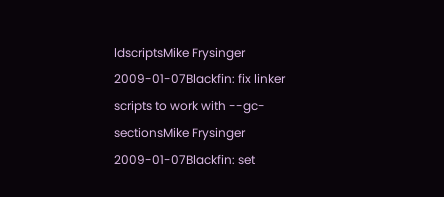ldscriptsMike Frysinger
2009-01-07Blackfin: fix linker scripts to work with --gc-sectionsMike Frysinger
2009-01-07Blackfin: set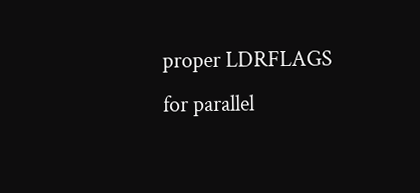proper LDRFLAGS for parallel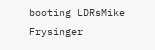booting LDRsMike Frysinger